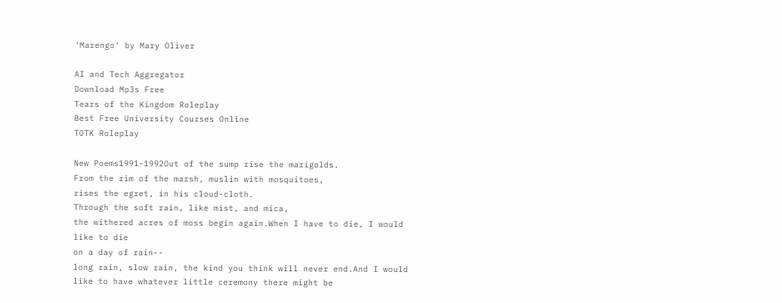'Marengo' by Mary Oliver

AI and Tech Aggregator
Download Mp3s Free
Tears of the Kingdom Roleplay
Best Free University Courses Online
TOTK Roleplay

New Poems1991-1992Out of the sump rise the marigolds.
From the rim of the marsh, muslin with mosquitoes,
rises the egret, in his cloud-cloth.
Through the soft rain, like mist, and mica,
the withered acres of moss begin again.When I have to die, I would like to die
on a day of rain--
long rain, slow rain, the kind you think will never end.And I would like to have whatever little ceremony there might be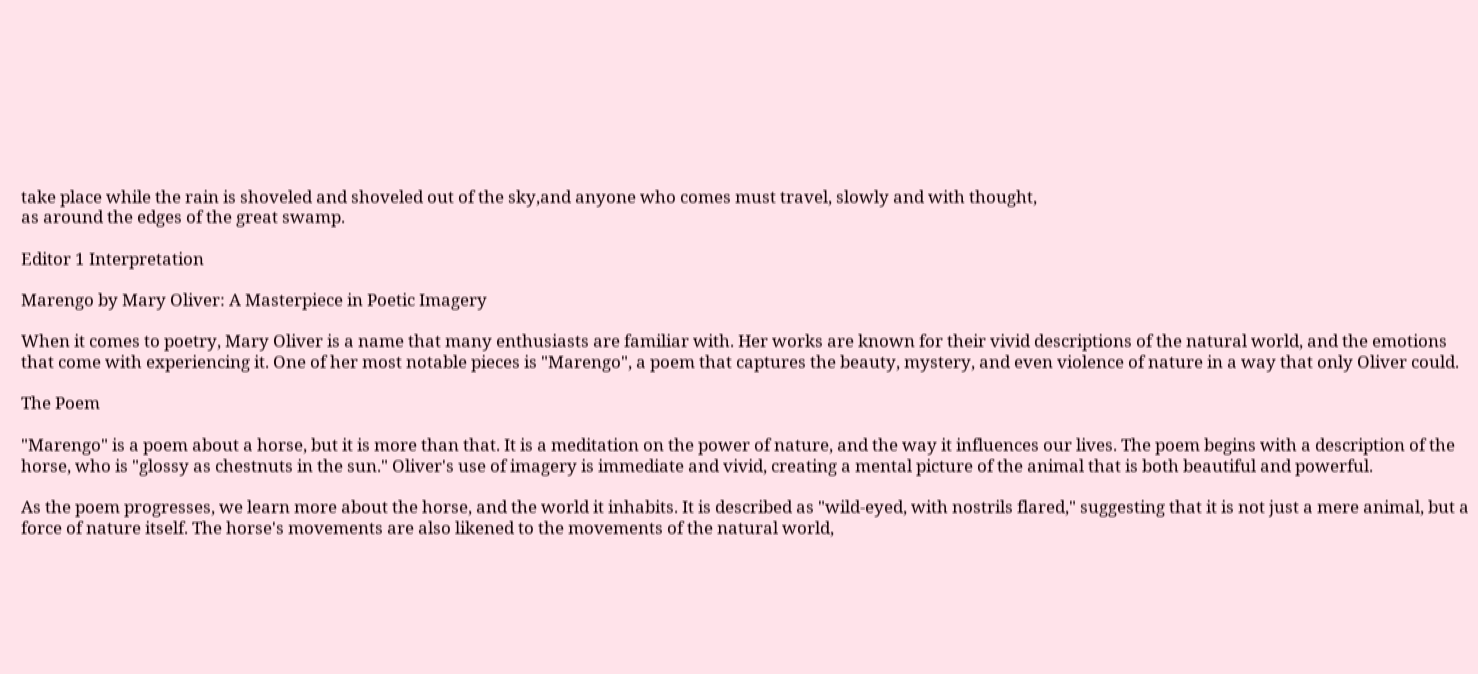take place while the rain is shoveled and shoveled out of the sky,and anyone who comes must travel, slowly and with thought,
as around the edges of the great swamp.

Editor 1 Interpretation

Marengo by Mary Oliver: A Masterpiece in Poetic Imagery

When it comes to poetry, Mary Oliver is a name that many enthusiasts are familiar with. Her works are known for their vivid descriptions of the natural world, and the emotions that come with experiencing it. One of her most notable pieces is "Marengo", a poem that captures the beauty, mystery, and even violence of nature in a way that only Oliver could.

The Poem

"Marengo" is a poem about a horse, but it is more than that. It is a meditation on the power of nature, and the way it influences our lives. The poem begins with a description of the horse, who is "glossy as chestnuts in the sun." Oliver's use of imagery is immediate and vivid, creating a mental picture of the animal that is both beautiful and powerful.

As the poem progresses, we learn more about the horse, and the world it inhabits. It is described as "wild-eyed, with nostrils flared," suggesting that it is not just a mere animal, but a force of nature itself. The horse's movements are also likened to the movements of the natural world,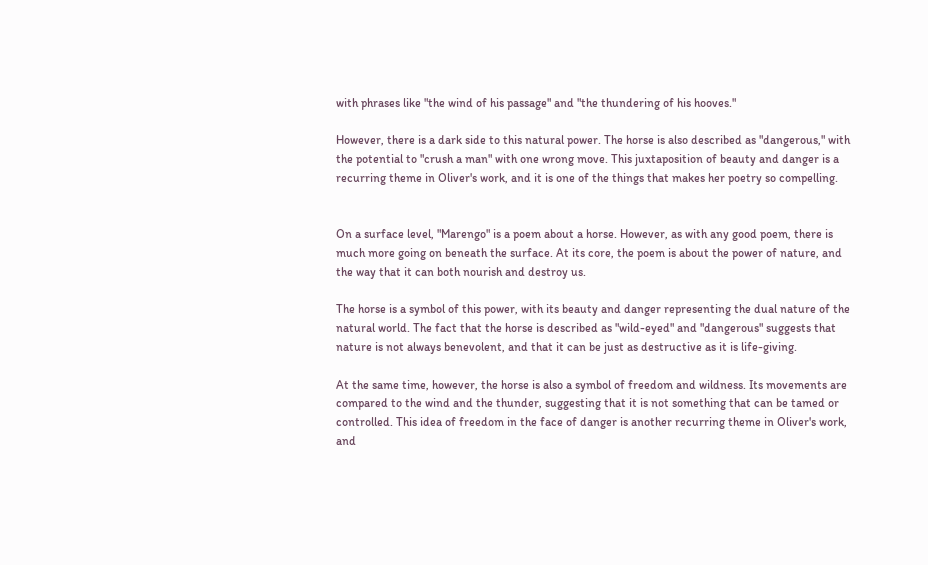with phrases like "the wind of his passage" and "the thundering of his hooves."

However, there is a dark side to this natural power. The horse is also described as "dangerous," with the potential to "crush a man" with one wrong move. This juxtaposition of beauty and danger is a recurring theme in Oliver's work, and it is one of the things that makes her poetry so compelling.


On a surface level, "Marengo" is a poem about a horse. However, as with any good poem, there is much more going on beneath the surface. At its core, the poem is about the power of nature, and the way that it can both nourish and destroy us.

The horse is a symbol of this power, with its beauty and danger representing the dual nature of the natural world. The fact that the horse is described as "wild-eyed" and "dangerous" suggests that nature is not always benevolent, and that it can be just as destructive as it is life-giving.

At the same time, however, the horse is also a symbol of freedom and wildness. Its movements are compared to the wind and the thunder, suggesting that it is not something that can be tamed or controlled. This idea of freedom in the face of danger is another recurring theme in Oliver's work, and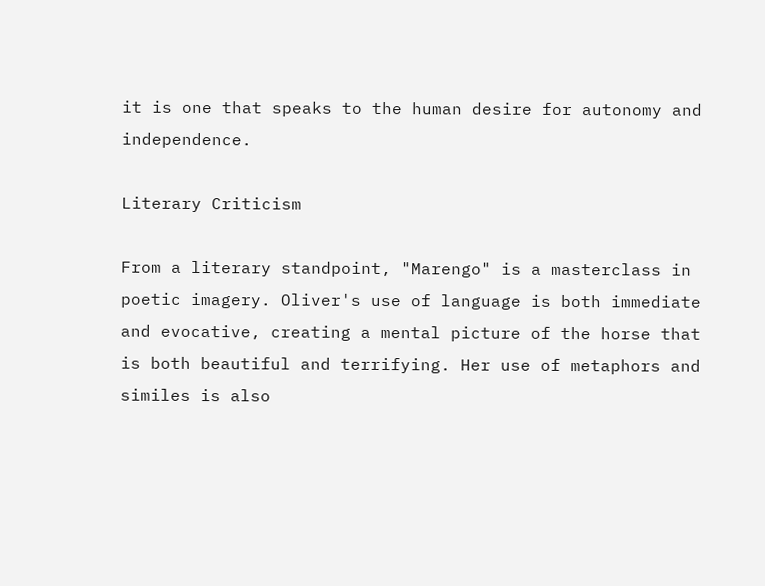it is one that speaks to the human desire for autonomy and independence.

Literary Criticism

From a literary standpoint, "Marengo" is a masterclass in poetic imagery. Oliver's use of language is both immediate and evocative, creating a mental picture of the horse that is both beautiful and terrifying. Her use of metaphors and similes is also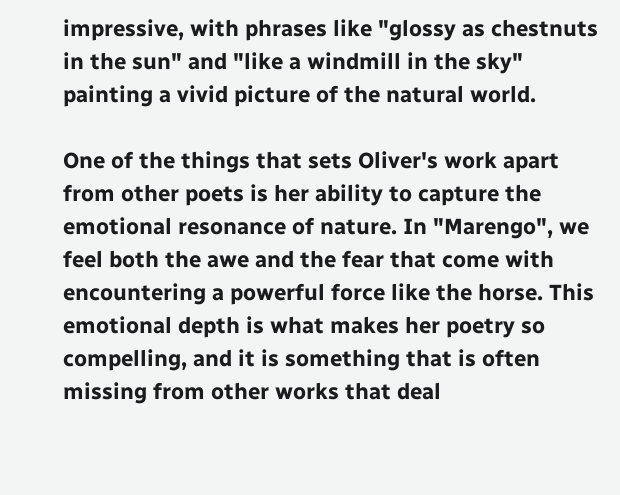impressive, with phrases like "glossy as chestnuts in the sun" and "like a windmill in the sky" painting a vivid picture of the natural world.

One of the things that sets Oliver's work apart from other poets is her ability to capture the emotional resonance of nature. In "Marengo", we feel both the awe and the fear that come with encountering a powerful force like the horse. This emotional depth is what makes her poetry so compelling, and it is something that is often missing from other works that deal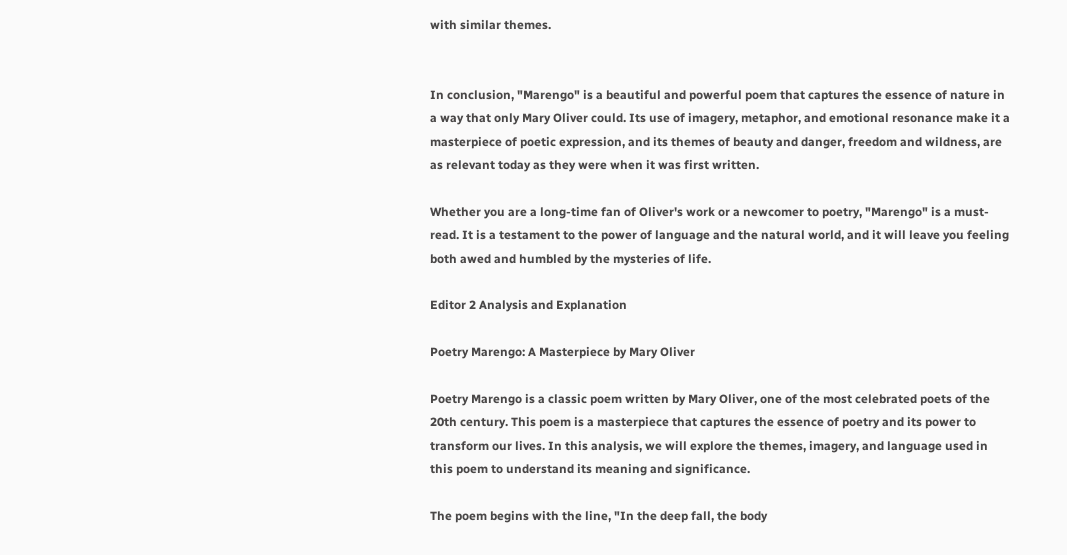with similar themes.


In conclusion, "Marengo" is a beautiful and powerful poem that captures the essence of nature in a way that only Mary Oliver could. Its use of imagery, metaphor, and emotional resonance make it a masterpiece of poetic expression, and its themes of beauty and danger, freedom and wildness, are as relevant today as they were when it was first written.

Whether you are a long-time fan of Oliver's work or a newcomer to poetry, "Marengo" is a must-read. It is a testament to the power of language and the natural world, and it will leave you feeling both awed and humbled by the mysteries of life.

Editor 2 Analysis and Explanation

Poetry Marengo: A Masterpiece by Mary Oliver

Poetry Marengo is a classic poem written by Mary Oliver, one of the most celebrated poets of the 20th century. This poem is a masterpiece that captures the essence of poetry and its power to transform our lives. In this analysis, we will explore the themes, imagery, and language used in this poem to understand its meaning and significance.

The poem begins with the line, "In the deep fall, the body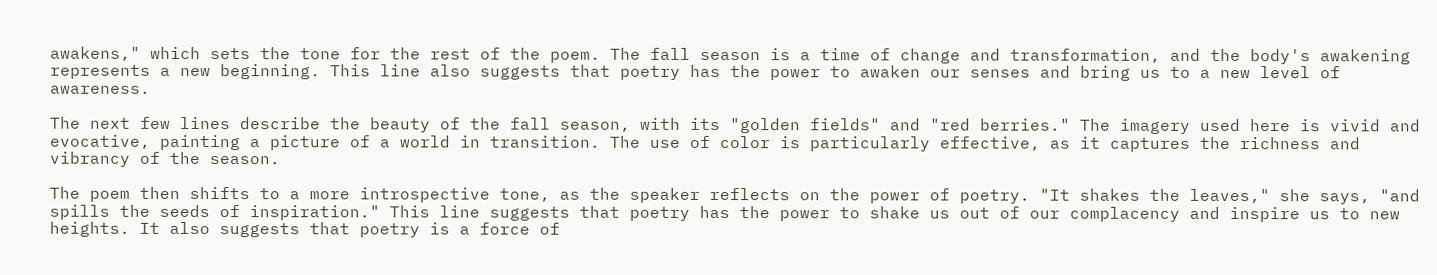awakens," which sets the tone for the rest of the poem. The fall season is a time of change and transformation, and the body's awakening represents a new beginning. This line also suggests that poetry has the power to awaken our senses and bring us to a new level of awareness.

The next few lines describe the beauty of the fall season, with its "golden fields" and "red berries." The imagery used here is vivid and evocative, painting a picture of a world in transition. The use of color is particularly effective, as it captures the richness and vibrancy of the season.

The poem then shifts to a more introspective tone, as the speaker reflects on the power of poetry. "It shakes the leaves," she says, "and spills the seeds of inspiration." This line suggests that poetry has the power to shake us out of our complacency and inspire us to new heights. It also suggests that poetry is a force of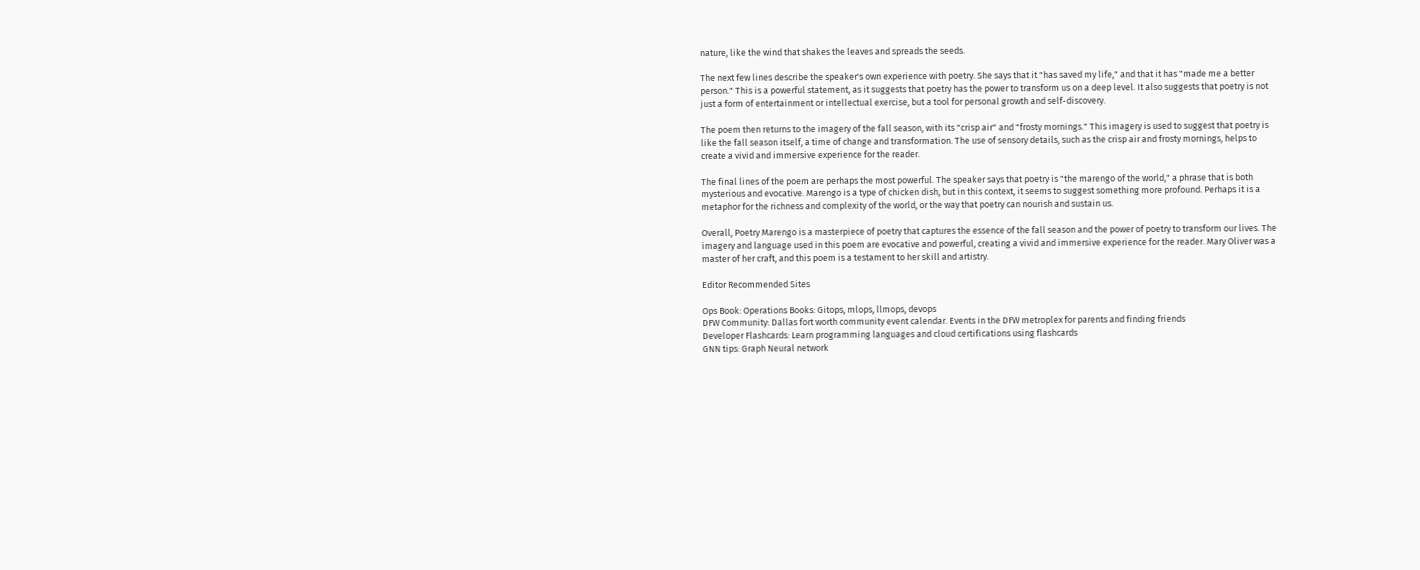nature, like the wind that shakes the leaves and spreads the seeds.

The next few lines describe the speaker's own experience with poetry. She says that it "has saved my life," and that it has "made me a better person." This is a powerful statement, as it suggests that poetry has the power to transform us on a deep level. It also suggests that poetry is not just a form of entertainment or intellectual exercise, but a tool for personal growth and self-discovery.

The poem then returns to the imagery of the fall season, with its "crisp air" and "frosty mornings." This imagery is used to suggest that poetry is like the fall season itself, a time of change and transformation. The use of sensory details, such as the crisp air and frosty mornings, helps to create a vivid and immersive experience for the reader.

The final lines of the poem are perhaps the most powerful. The speaker says that poetry is "the marengo of the world," a phrase that is both mysterious and evocative. Marengo is a type of chicken dish, but in this context, it seems to suggest something more profound. Perhaps it is a metaphor for the richness and complexity of the world, or the way that poetry can nourish and sustain us.

Overall, Poetry Marengo is a masterpiece of poetry that captures the essence of the fall season and the power of poetry to transform our lives. The imagery and language used in this poem are evocative and powerful, creating a vivid and immersive experience for the reader. Mary Oliver was a master of her craft, and this poem is a testament to her skill and artistry.

Editor Recommended Sites

Ops Book: Operations Books: Gitops, mlops, llmops, devops
DFW Community: Dallas fort worth community event calendar. Events in the DFW metroplex for parents and finding friends
Developer Flashcards: Learn programming languages and cloud certifications using flashcards
GNN tips: Graph Neural network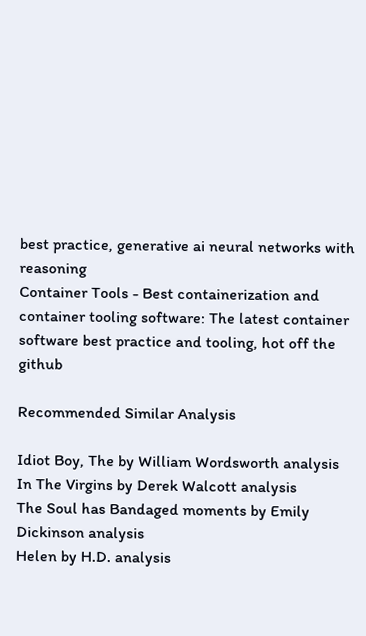best practice, generative ai neural networks with reasoning
Container Tools - Best containerization and container tooling software: The latest container software best practice and tooling, hot off the github

Recommended Similar Analysis

Idiot Boy, The by William Wordsworth analysis
In The Virgins by Derek Walcott analysis
The Soul has Bandaged moments by Emily Dickinson analysis
Helen by H.D. analysis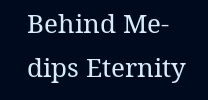Behind Me-dips Eternity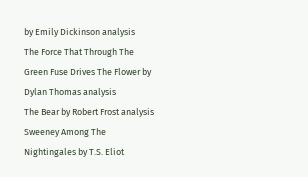by Emily Dickinson analysis
The Force That Through The Green Fuse Drives The Flower by Dylan Thomas analysis
The Bear by Robert Frost analysis
Sweeney Among The Nightingales by T.S. Eliot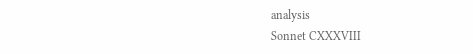analysis
Sonnet CXXXVIII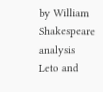by William Shakespeare analysis
Leto and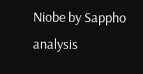Niobe by Sappho analysis